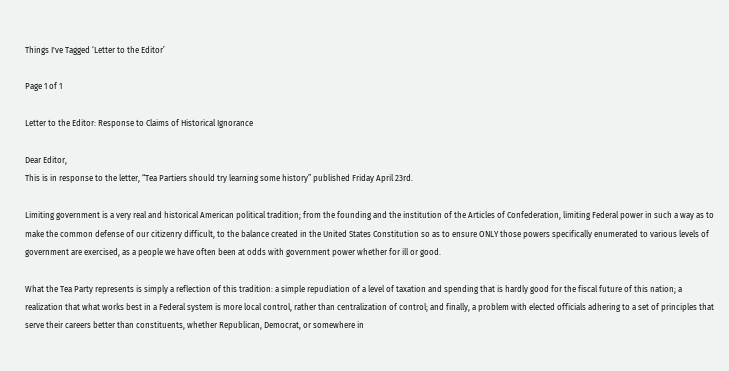Things I've Tagged ‘Letter to the Editor’

Page 1 of 1

Letter to the Editor: Response to Claims of Historical Ignorance

Dear Editor,
This is in response to the letter, “Tea Partiers should try learning some history” published Friday April 23rd.

Limiting government is a very real and historical American political tradition; from the founding and the institution of the Articles of Confederation, limiting Federal power in such a way as to make the common defense of our citizenry difficult, to the balance created in the United States Constitution so as to ensure ONLY those powers specifically enumerated to various levels of government are exercised, as a people we have often been at odds with government power whether for ill or good.

What the Tea Party represents is simply a reflection of this tradition: a simple repudiation of a level of taxation and spending that is hardly good for the fiscal future of this nation; a realization that what works best in a Federal system is more local control, rather than centralization of control; and finally, a problem with elected officials adhering to a set of principles that serve their careers better than constituents, whether Republican, Democrat, or somewhere in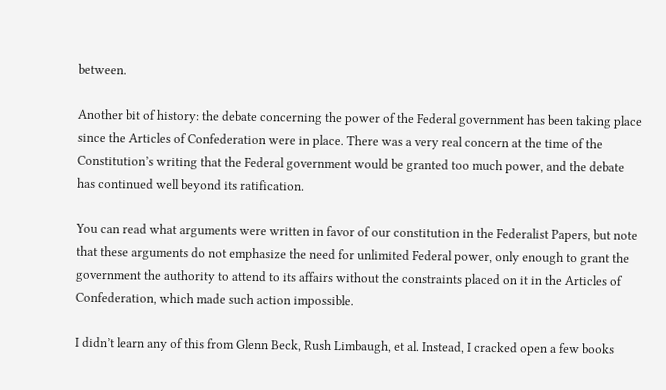between.

Another bit of history: the debate concerning the power of the Federal government has been taking place since the Articles of Confederation were in place. There was a very real concern at the time of the Constitution’s writing that the Federal government would be granted too much power, and the debate has continued well beyond its ratification.

You can read what arguments were written in favor of our constitution in the Federalist Papers, but note that these arguments do not emphasize the need for unlimited Federal power, only enough to grant the government the authority to attend to its affairs without the constraints placed on it in the Articles of Confederation, which made such action impossible.

I didn’t learn any of this from Glenn Beck, Rush Limbaugh, et al. Instead, I cracked open a few books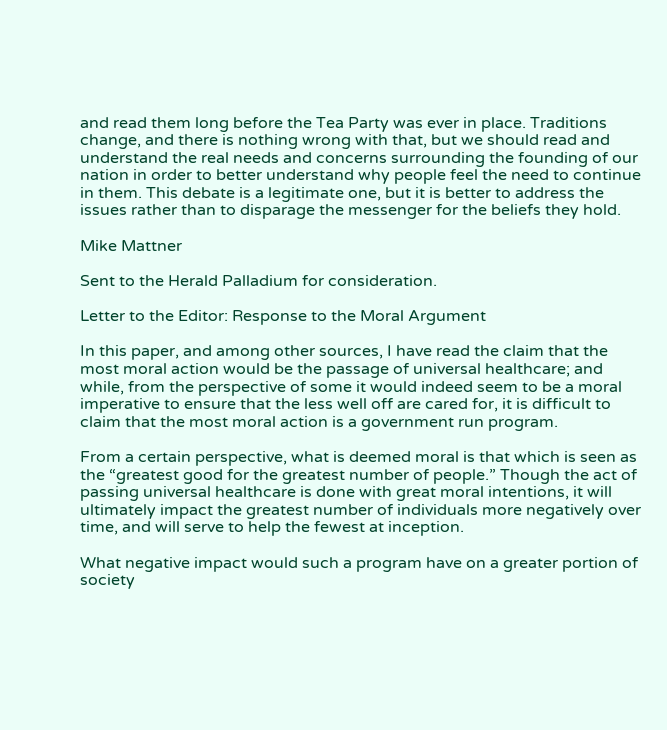and read them long before the Tea Party was ever in place. Traditions change, and there is nothing wrong with that, but we should read and understand the real needs and concerns surrounding the founding of our nation in order to better understand why people feel the need to continue in them. This debate is a legitimate one, but it is better to address the issues rather than to disparage the messenger for the beliefs they hold.

Mike Mattner

Sent to the Herald Palladium for consideration.

Letter to the Editor: Response to the Moral Argument

In this paper, and among other sources, I have read the claim that the most moral action would be the passage of universal healthcare; and while, from the perspective of some it would indeed seem to be a moral imperative to ensure that the less well off are cared for, it is difficult to claim that the most moral action is a government run program.

From a certain perspective, what is deemed moral is that which is seen as the “greatest good for the greatest number of people.” Though the act of passing universal healthcare is done with great moral intentions, it will ultimately impact the greatest number of individuals more negatively over time, and will serve to help the fewest at inception.

What negative impact would such a program have on a greater portion of society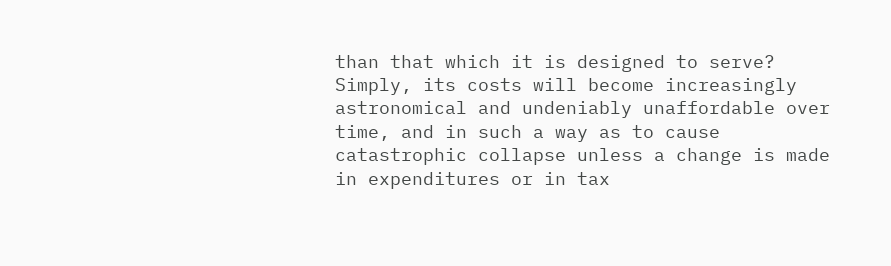than that which it is designed to serve? Simply, its costs will become increasingly astronomical and undeniably unaffordable over time, and in such a way as to cause catastrophic collapse unless a change is made in expenditures or in tax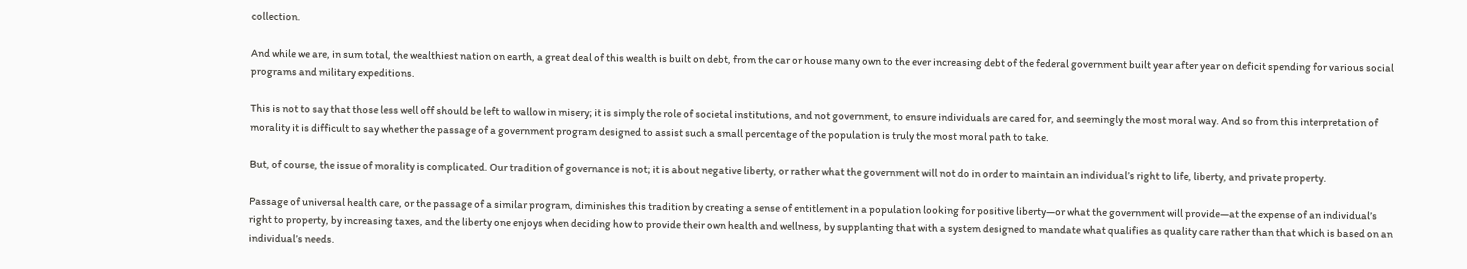collection.

And while we are, in sum total, the wealthiest nation on earth, a great deal of this wealth is built on debt, from the car or house many own to the ever increasing debt of the federal government built year after year on deficit spending for various social programs and military expeditions.

This is not to say that those less well off should be left to wallow in misery; it is simply the role of societal institutions, and not government, to ensure individuals are cared for, and seemingly the most moral way. And so from this interpretation of morality it is difficult to say whether the passage of a government program designed to assist such a small percentage of the population is truly the most moral path to take.

But, of course, the issue of morality is complicated. Our tradition of governance is not; it is about negative liberty, or rather what the government will not do in order to maintain an individual’s right to life, liberty, and private property.

Passage of universal health care, or the passage of a similar program, diminishes this tradition by creating a sense of entitlement in a population looking for positive liberty—or what the government will provide—at the expense of an individual’s right to property, by increasing taxes, and the liberty one enjoys when deciding how to provide their own health and wellness, by supplanting that with a system designed to mandate what qualifies as quality care rather than that which is based on an individual’s needs.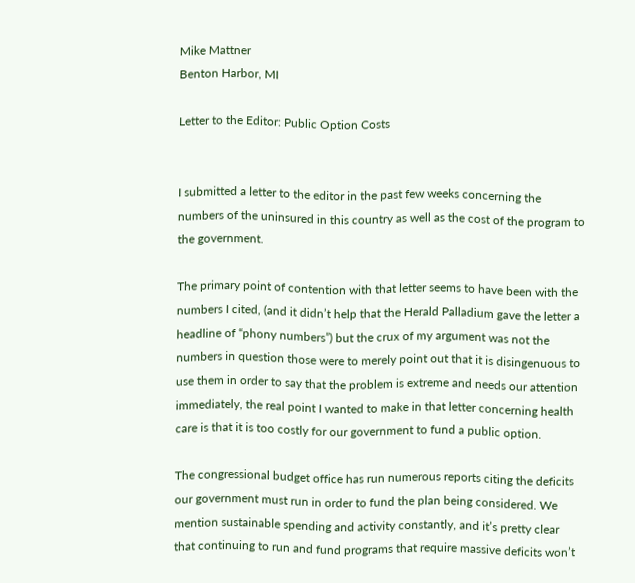Mike Mattner
Benton Harbor, MI

Letter to the Editor: Public Option Costs


I submitted a letter to the editor in the past few weeks concerning the numbers of the uninsured in this country as well as the cost of the program to the government.

The primary point of contention with that letter seems to have been with the numbers I cited, (and it didn’t help that the Herald Palladium gave the letter a headline of “phony numbers”) but the crux of my argument was not the numbers in question those were to merely point out that it is disingenuous to use them in order to say that the problem is extreme and needs our attention immediately, the real point I wanted to make in that letter concerning health care is that it is too costly for our government to fund a public option.

The congressional budget office has run numerous reports citing the deficits our government must run in order to fund the plan being considered. We mention sustainable spending and activity constantly, and it’s pretty clear that continuing to run and fund programs that require massive deficits won’t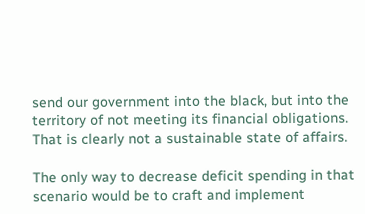send our government into the black, but into the territory of not meeting its financial obligations. That is clearly not a sustainable state of affairs.

The only way to decrease deficit spending in that scenario would be to craft and implement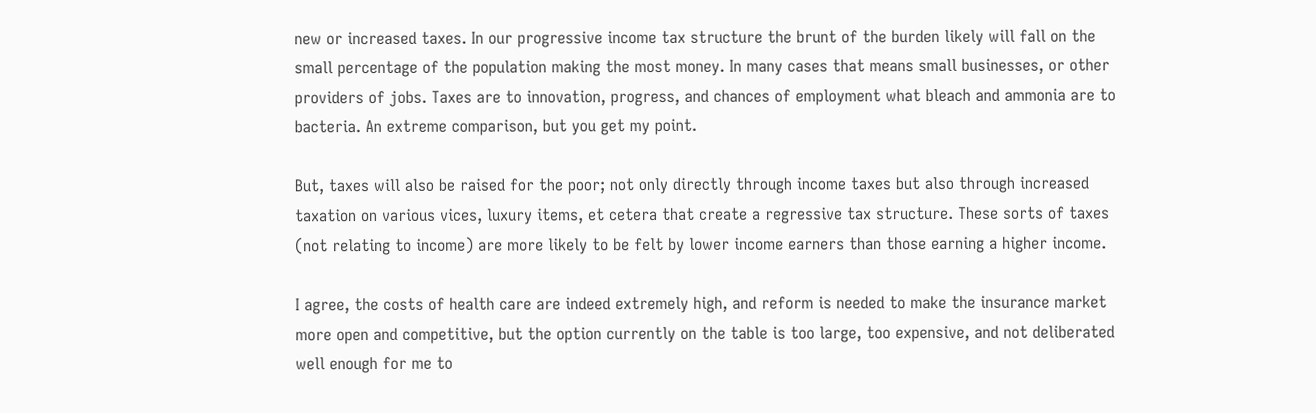new or increased taxes. In our progressive income tax structure the brunt of the burden likely will fall on the small percentage of the population making the most money. In many cases that means small businesses, or other providers of jobs. Taxes are to innovation, progress, and chances of employment what bleach and ammonia are to bacteria. An extreme comparison, but you get my point.

But, taxes will also be raised for the poor; not only directly through income taxes but also through increased taxation on various vices, luxury items, et cetera that create a regressive tax structure. These sorts of taxes (not relating to income) are more likely to be felt by lower income earners than those earning a higher income.

I agree, the costs of health care are indeed extremely high, and reform is needed to make the insurance market more open and competitive, but the option currently on the table is too large, too expensive, and not deliberated well enough for me to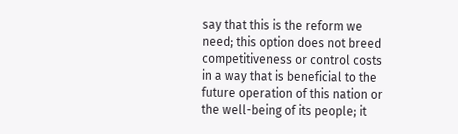say that this is the reform we need; this option does not breed competitiveness or control costs in a way that is beneficial to the future operation of this nation or the well-being of its people; it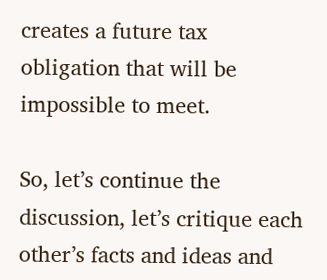creates a future tax obligation that will be impossible to meet.

So, let’s continue the discussion, let’s critique each other’s facts and ideas and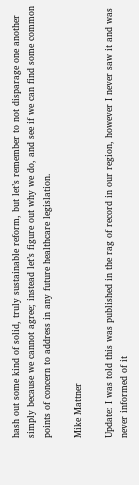hash out some kind of solid, truly sustainable reform, but let’s remember to not disparage one another simply because we cannot agree; instead let’s figure out why we do, and see if we can find some common points of concern to address in any future healthcare legislation.

Mike Mattner

Update: I was told this was published in the rag of record in our region, however I never saw it and was never informed of it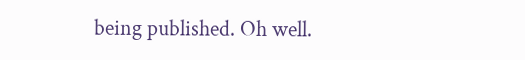being published. Oh well.